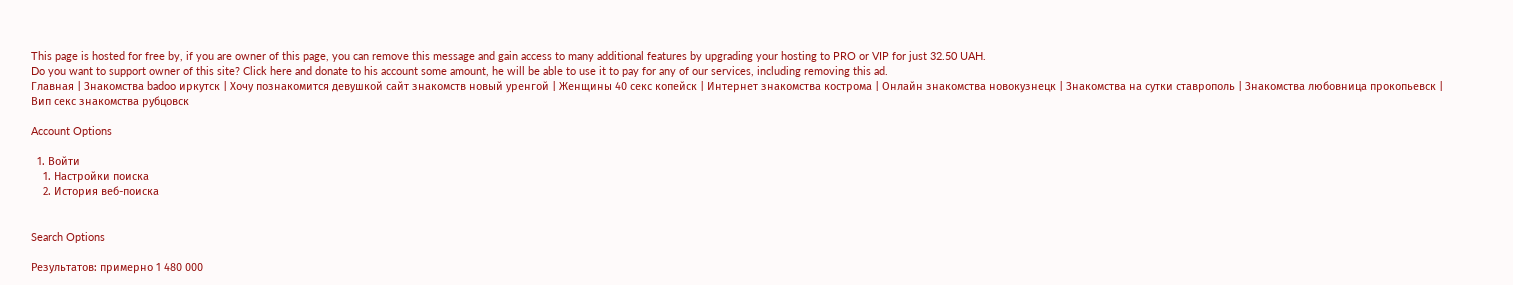This page is hosted for free by, if you are owner of this page, you can remove this message and gain access to many additional features by upgrading your hosting to PRO or VIP for just 32.50 UAH.
Do you want to support owner of this site? Click here and donate to his account some amount, he will be able to use it to pay for any of our services, including removing this ad.
Главная | Знакомства badoo иркутск | Хочу познакомится девушкой сайт знакомств новый уренгой | Женщины 40 секс копейск | Интернет знакомства кострома | Онлайн знакомства новокузнецк | Знакомства на сутки ставрополь | Знакомства любовница прокопьевск | Вип секс знакомства рубцовск

Account Options

  1. Войти
    1. Настройки поиска
    2. История веб-поиска


Search Options

Результатов: примерно 1 480 000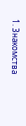1. Знакомства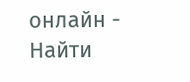онлайн - Найти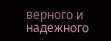верного и надежного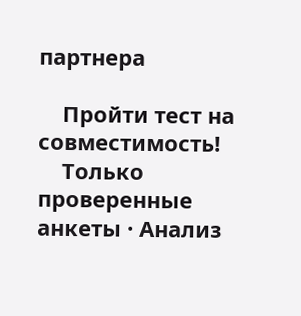партнера

    Пройти тест на совместимость!
    Только проверенные анкеты · Анализ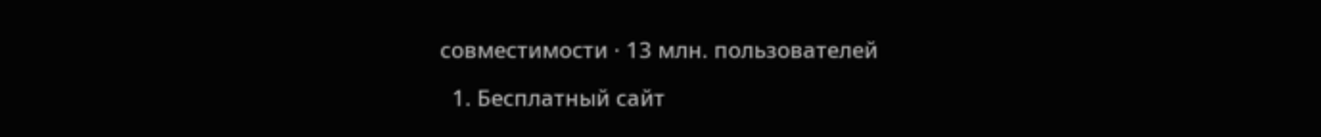совместимости · 13 млн. пользователей

  1. Бесплатный сайт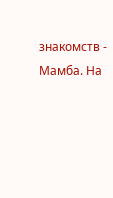знакомств - Мамба. На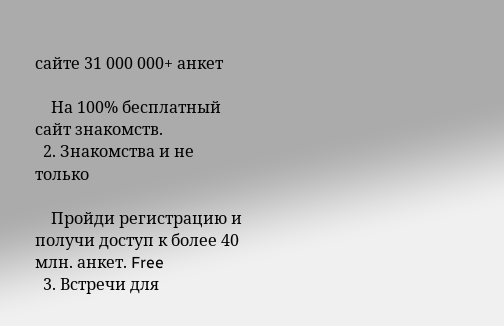сайте 31 000 000+ анкет

    На 100% бесплатный сайт знакомств.
  2. Знакомства и не только

    Пройди регистрацию и получи доступ к более 40 млн. анкет. Free
  3. Встречи для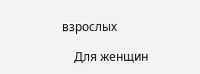взрослых

    Для женщин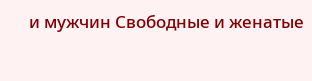и мужчин Свободные и женатые